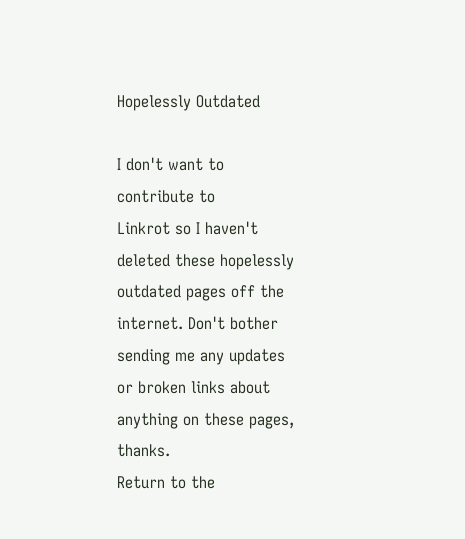Hopelessly Outdated

I don't want to contribute to
Linkrot so I haven't deleted these hopelessly outdated pages off the internet. Don't bother sending me any updates or broken links about anything on these pages, thanks.
Return to the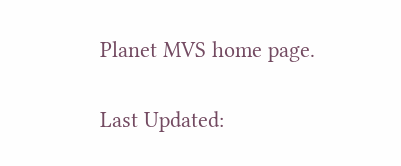Planet MVS home page.

Last Updated: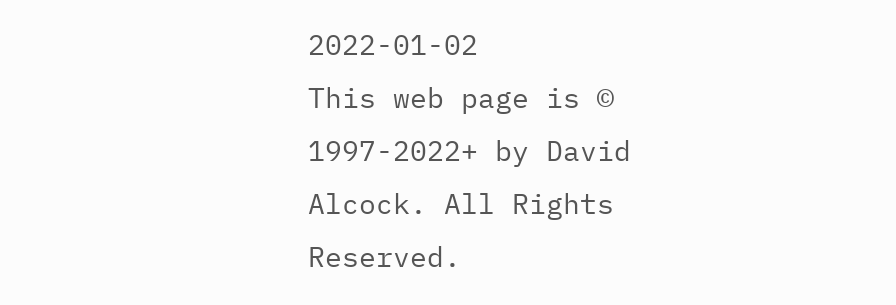2022-01-02
This web page is © 1997-2022+ by David Alcock. All Rights Reserved.